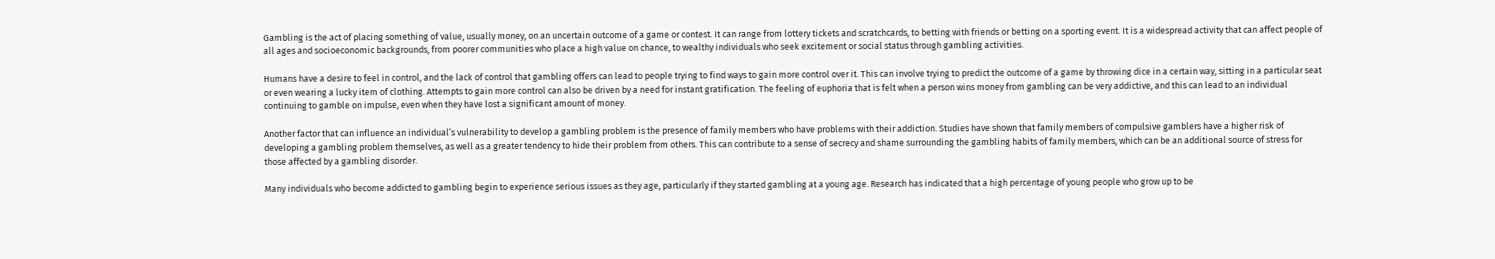Gambling is the act of placing something of value, usually money, on an uncertain outcome of a game or contest. It can range from lottery tickets and scratchcards, to betting with friends or betting on a sporting event. It is a widespread activity that can affect people of all ages and socioeconomic backgrounds, from poorer communities who place a high value on chance, to wealthy individuals who seek excitement or social status through gambling activities.

Humans have a desire to feel in control, and the lack of control that gambling offers can lead to people trying to find ways to gain more control over it. This can involve trying to predict the outcome of a game by throwing dice in a certain way, sitting in a particular seat or even wearing a lucky item of clothing. Attempts to gain more control can also be driven by a need for instant gratification. The feeling of euphoria that is felt when a person wins money from gambling can be very addictive, and this can lead to an individual continuing to gamble on impulse, even when they have lost a significant amount of money.

Another factor that can influence an individual’s vulnerability to develop a gambling problem is the presence of family members who have problems with their addiction. Studies have shown that family members of compulsive gamblers have a higher risk of developing a gambling problem themselves, as well as a greater tendency to hide their problem from others. This can contribute to a sense of secrecy and shame surrounding the gambling habits of family members, which can be an additional source of stress for those affected by a gambling disorder.

Many individuals who become addicted to gambling begin to experience serious issues as they age, particularly if they started gambling at a young age. Research has indicated that a high percentage of young people who grow up to be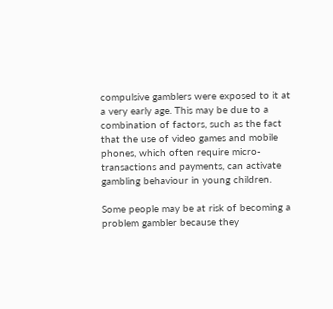compulsive gamblers were exposed to it at a very early age. This may be due to a combination of factors, such as the fact that the use of video games and mobile phones, which often require micro-transactions and payments, can activate gambling behaviour in young children.

Some people may be at risk of becoming a problem gambler because they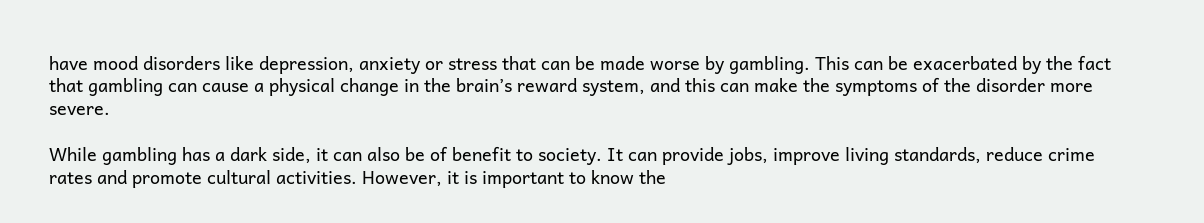have mood disorders like depression, anxiety or stress that can be made worse by gambling. This can be exacerbated by the fact that gambling can cause a physical change in the brain’s reward system, and this can make the symptoms of the disorder more severe.

While gambling has a dark side, it can also be of benefit to society. It can provide jobs, improve living standards, reduce crime rates and promote cultural activities. However, it is important to know the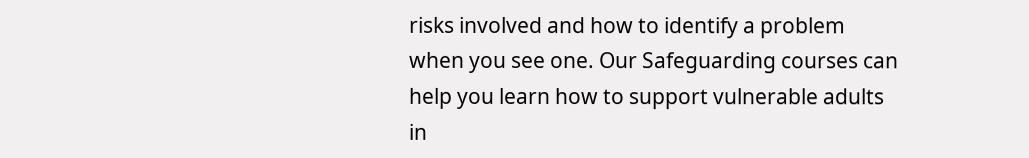risks involved and how to identify a problem when you see one. Our Safeguarding courses can help you learn how to support vulnerable adults in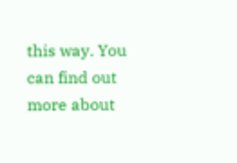this way. You can find out more about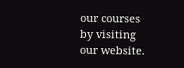our courses by visiting our website.